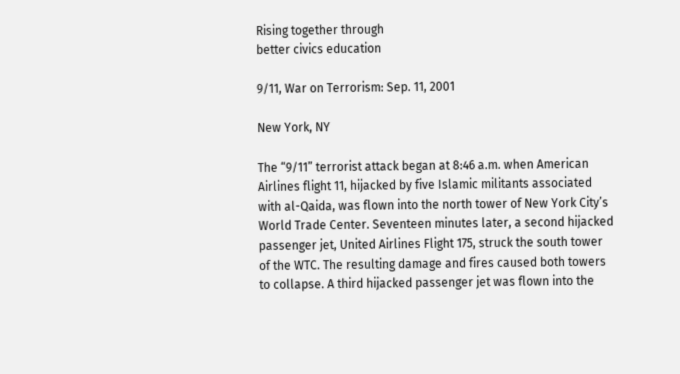Rising together through
better civics education

9/11, War on Terrorism: Sep. 11, 2001

New York, NY

The “9/11” terrorist attack began at 8:46 a.m. when American Airlines flight 11, hijacked by five Islamic militants associated with al-Qaida, was flown into the north tower of New York City’s World Trade Center. Seventeen minutes later, a second hijacked passenger jet, United Airlines Flight 175, struck the south tower of the WTC. The resulting damage and fires caused both towers to collapse. A third hijacked passenger jet was flown into the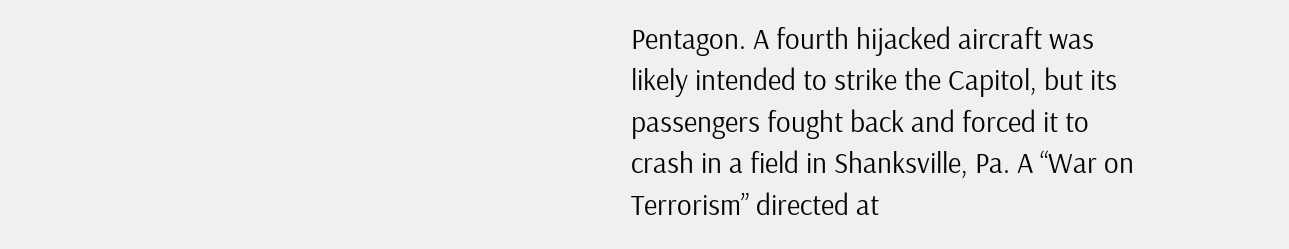Pentagon. A fourth hijacked aircraft was likely intended to strike the Capitol, but its passengers fought back and forced it to crash in a field in Shanksville, Pa. A “War on Terrorism” directed at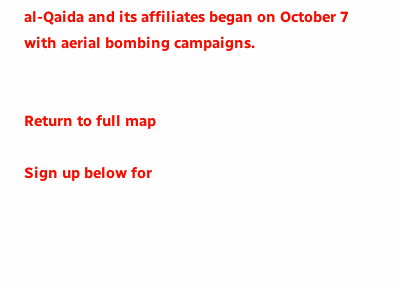al-Qaida and its affiliates began on October 7 with aerial bombing campaigns.


Return to full map

Sign up below for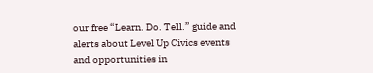our free “Learn. Do. Tell.” guide and alerts about Level Up Civics events and opportunities in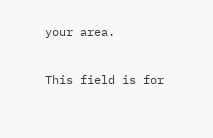your area.

This field is for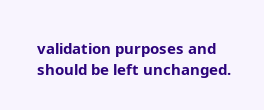validation purposes and should be left unchanged.